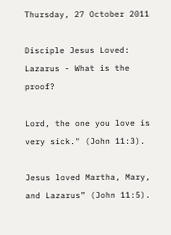Thursday, 27 October 2011

Disciple Jesus Loved: Lazarus - What is the proof?

Lord, the one you love is very sick." (John 11:3).

Jesus loved Martha, Mary, and Lazarus” (John 11:5).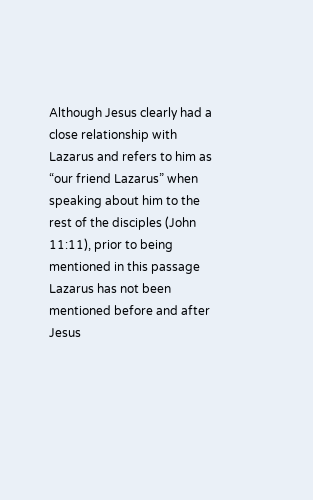Although Jesus clearly had a close relationship with Lazarus and refers to him as “our friend Lazarus” when speaking about him to the rest of the disciples (John 11:11), prior to being mentioned in this passage Lazarus has not been mentioned before and after Jesus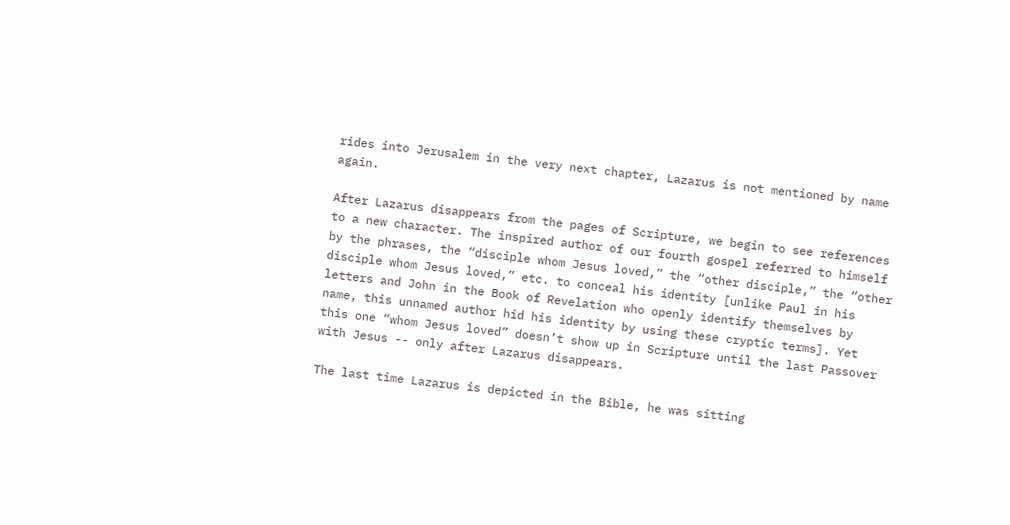rides into Jerusalem in the very next chapter, Lazarus is not mentioned by name again.

After Lazarus disappears from the pages of Scripture, we begin to see references to a new character. The inspired author of our fourth gospel referred to himself by the phrases, the “disciple whom Jesus loved,” the “other disciple,” the “other disciple whom Jesus loved,” etc. to conceal his identity [unlike Paul in his letters and John in the Book of Revelation who openly identify themselves by name, this unnamed author hid his identity by using these cryptic terms]. Yet this one “whom Jesus loved” doesn’t show up in Scripture until the last Passover with Jesus -- only after Lazarus disappears.

The last time Lazarus is depicted in the Bible, he was sitting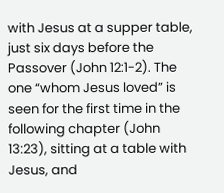with Jesus at a supper table, just six days before the Passover (John 12:1-2). The one “whom Jesus loved” is seen for the first time in the following chapter (John 13:23), sitting at a table with Jesus, and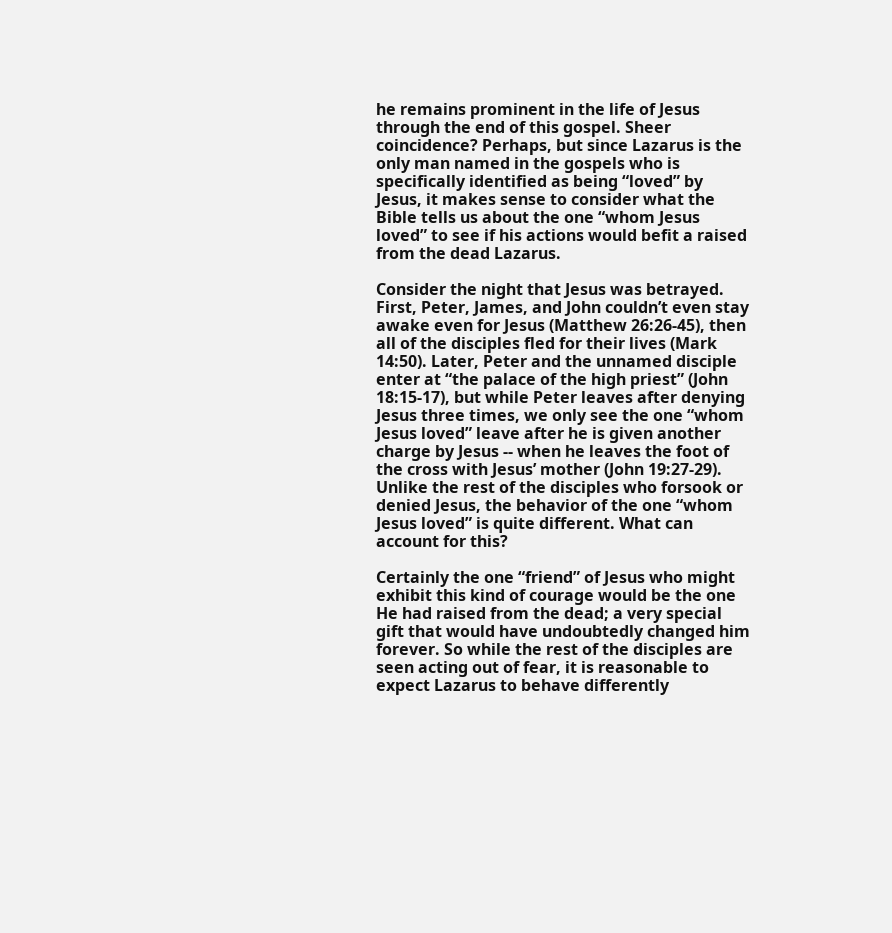he remains prominent in the life of Jesus through the end of this gospel. Sheer coincidence? Perhaps, but since Lazarus is the only man named in the gospels who is specifically identified as being “loved” by Jesus, it makes sense to consider what the Bible tells us about the one “whom Jesus loved” to see if his actions would befit a raised from the dead Lazarus.

Consider the night that Jesus was betrayed. First, Peter, James, and John couldn’t even stay awake even for Jesus (Matthew 26:26-45), then all of the disciples fled for their lives (Mark 14:50). Later, Peter and the unnamed disciple enter at “the palace of the high priest” (John 18:15-17), but while Peter leaves after denying Jesus three times, we only see the one “whom Jesus loved” leave after he is given another charge by Jesus -- when he leaves the foot of the cross with Jesus’ mother (John 19:27-29). Unlike the rest of the disciples who forsook or denied Jesus, the behavior of the one “whom Jesus loved” is quite different. What can account for this?

Certainly the one “friend” of Jesus who might exhibit this kind of courage would be the one He had raised from the dead; a very special gift that would have undoubtedly changed him forever. So while the rest of the disciples are seen acting out of fear, it is reasonable to expect Lazarus to behave differently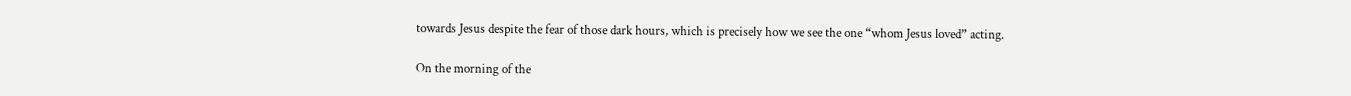towards Jesus despite the fear of those dark hours, which is precisely how we see the one “whom Jesus loved” acting.

On the morning of the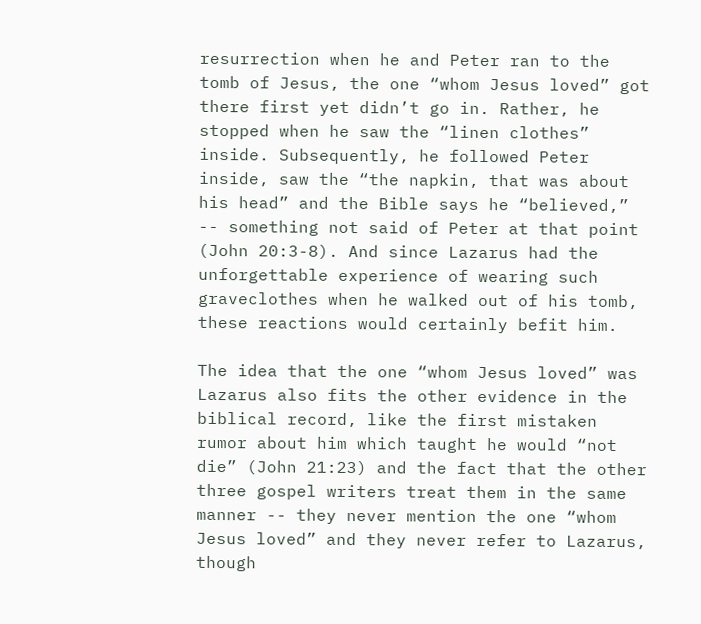resurrection when he and Peter ran to the tomb of Jesus, the one “whom Jesus loved” got there first yet didn’t go in. Rather, he stopped when he saw the “linen clothes” inside. Subsequently, he followed Peter inside, saw the “the napkin, that was about his head” and the Bible says he “believed,” -- something not said of Peter at that point (John 20:3-8). And since Lazarus had the unforgettable experience of wearing such graveclothes when he walked out of his tomb, these reactions would certainly befit him.

The idea that the one “whom Jesus loved” was Lazarus also fits the other evidence in the biblical record, like the first mistaken rumor about him which taught he would “not die” (John 21:23) and the fact that the other three gospel writers treat them in the same manner -- they never mention the one “whom Jesus loved” and they never refer to Lazarus, though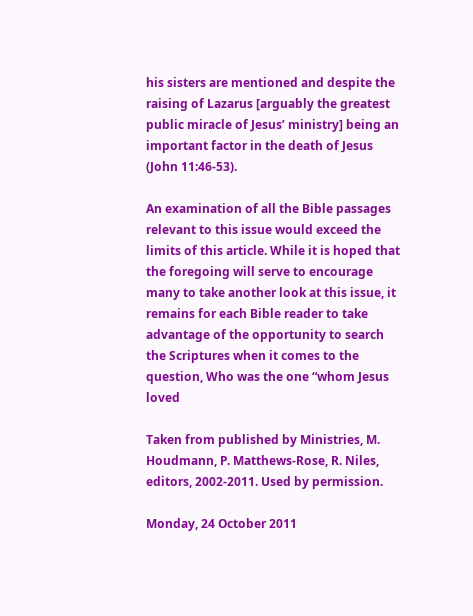his sisters are mentioned and despite the raising of Lazarus [arguably the greatest public miracle of Jesus’ ministry] being an important factor in the death of Jesus (John 11:46-53).

An examination of all the Bible passages relevant to this issue would exceed the limits of this article. While it is hoped that the foregoing will serve to encourage many to take another look at this issue, it remains for each Bible reader to take advantage of the opportunity to search the Scriptures when it comes to the question, Who was the one “whom Jesus loved

Taken from published by Ministries, M. Houdmann, P. Matthews-Rose, R. Niles, editors, 2002-2011. Used by permission.

Monday, 24 October 2011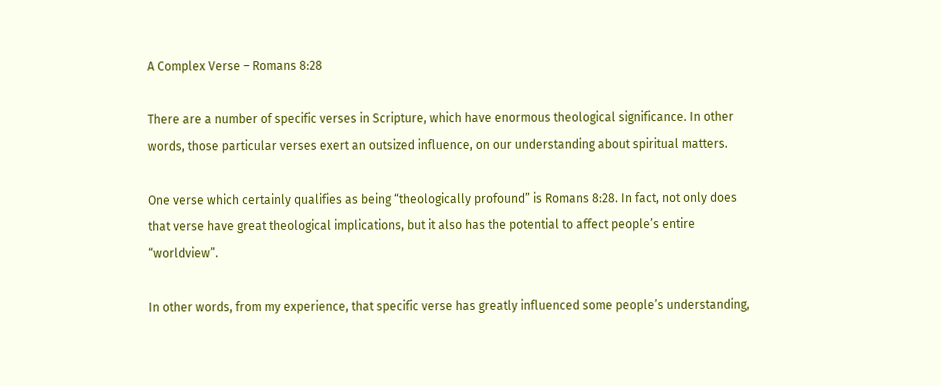A Complex Verse – Romans 8:28

There are a number of specific verses in Scripture, which have enormous theological significance. In other words, those particular verses exert an outsized influence, on our understanding about spiritual matters.

One verse which certainly qualifies as being “theologically profound” is Romans 8:28. In fact, not only does that verse have great theological implications, but it also has the potential to affect people’s entire “worldview”.

In other words, from my experience, that specific verse has greatly influenced some people’s understanding,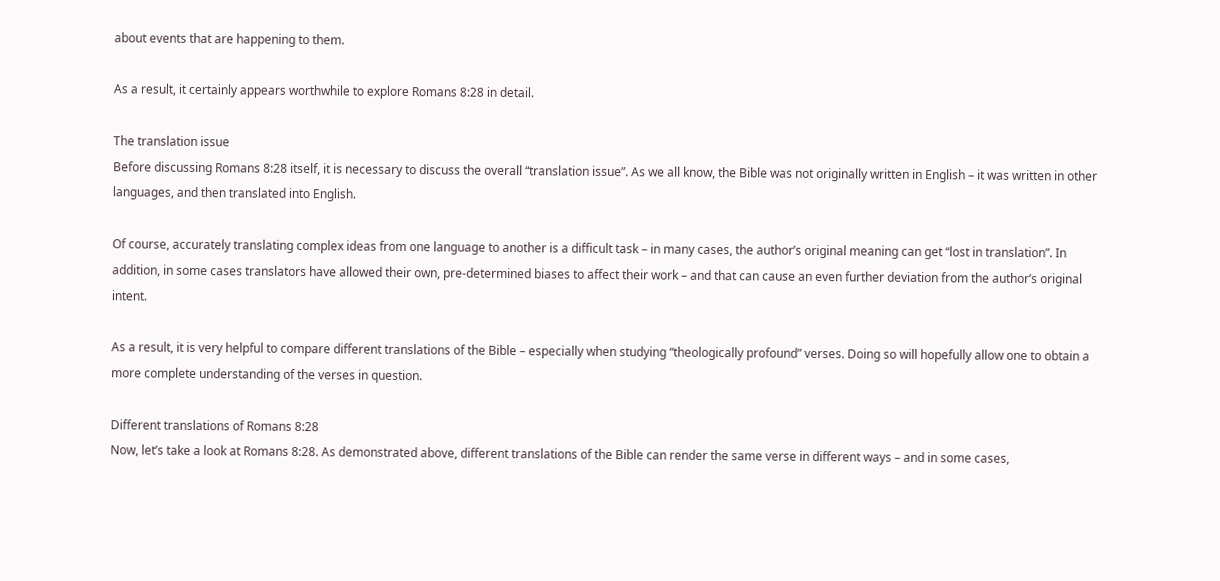about events that are happening to them.

As a result, it certainly appears worthwhile to explore Romans 8:28 in detail.

The translation issue
Before discussing Romans 8:28 itself, it is necessary to discuss the overall “translation issue”. As we all know, the Bible was not originally written in English – it was written in other languages, and then translated into English.

Of course, accurately translating complex ideas from one language to another is a difficult task – in many cases, the author’s original meaning can get “lost in translation”. In addition, in some cases translators have allowed their own, pre-determined biases to affect their work – and that can cause an even further deviation from the author’s original intent.

As a result, it is very helpful to compare different translations of the Bible – especially when studying “theologically profound” verses. Doing so will hopefully allow one to obtain a more complete understanding of the verses in question.

Different translations of Romans 8:28
Now, let’s take a look at Romans 8:28. As demonstrated above, different translations of the Bible can render the same verse in different ways – and in some cases,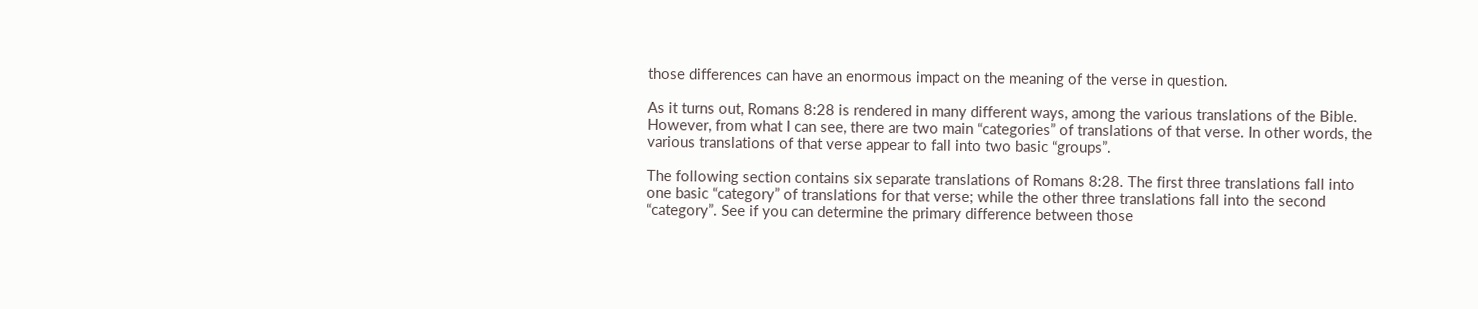those differences can have an enormous impact on the meaning of the verse in question.

As it turns out, Romans 8:28 is rendered in many different ways, among the various translations of the Bible. However, from what I can see, there are two main “categories” of translations of that verse. In other words, the various translations of that verse appear to fall into two basic “groups”.

The following section contains six separate translations of Romans 8:28. The first three translations fall into one basic “category” of translations for that verse; while the other three translations fall into the second “category”. See if you can determine the primary difference between those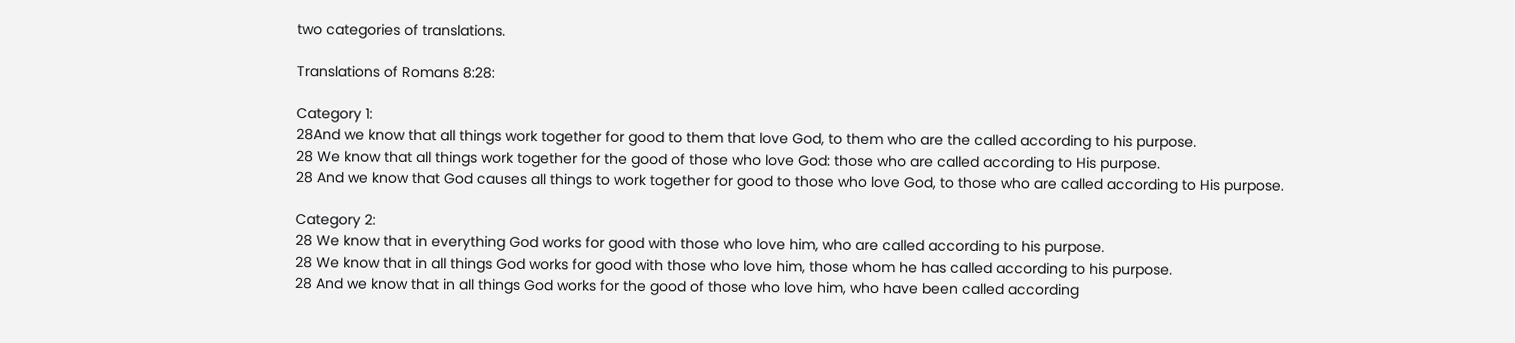two categories of translations.

Translations of Romans 8:28:

Category 1:
28And we know that all things work together for good to them that love God, to them who are the called according to his purpose.
28 We know that all things work together for the good of those who love God: those who are called according to His purpose.
28 And we know that God causes all things to work together for good to those who love God, to those who are called according to His purpose.

Category 2:
28 We know that in everything God works for good with those who love him, who are called according to his purpose.
28 We know that in all things God works for good with those who love him, those whom he has called according to his purpose.
28 And we know that in all things God works for the good of those who love him, who have been called according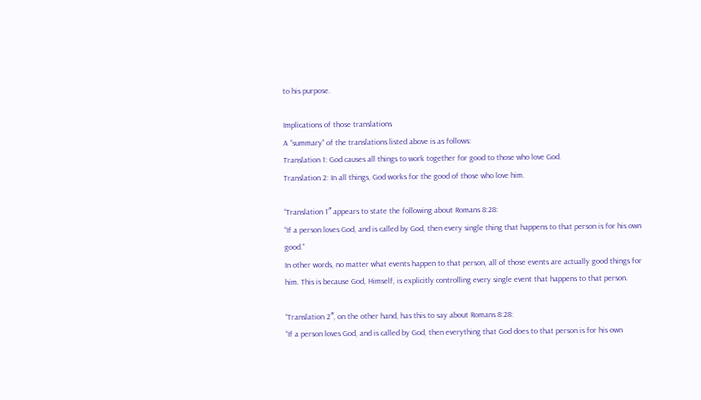to his purpose.

Implications of those translations
A “summary” of the translations listed above is as follows:
Translation 1: God causes all things to work together for good to those who love God.
Translation 2: In all things, God works for the good of those who love him.

“Translation 1″ appears to state the following about Romans 8:28:
“If a person loves God, and is called by God, then every single thing that happens to that person is for his own good.”
In other words, no matter what events happen to that person, all of those events are actually good things for him. This is because God, Himself, is explicitly controlling every single event that happens to that person.

“Translation 2″, on the other hand, has this to say about Romans 8:28:
“If a person loves God, and is called by God, then everything that God does to that person is for his own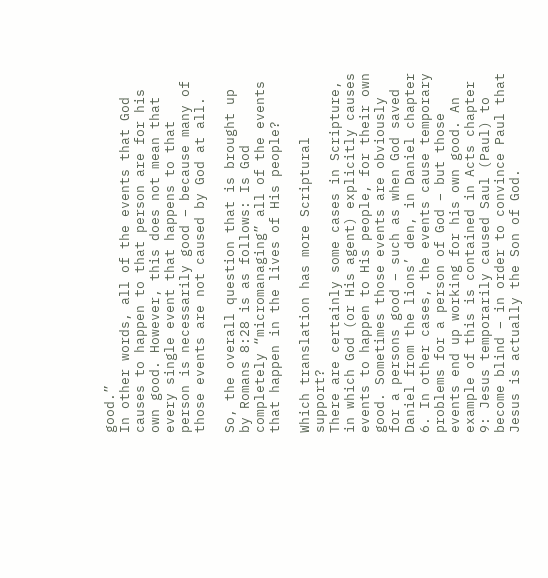good.”
In other words, all of the events that God causes to happen to that person are for his own good. However, this does not mean that every single event that happens to that person is necessarily good – because many of those events are not caused by God at all.

So, the overall question that is brought up by Romans 8:28 is as follows: Is God completely “micromanaging” all of the events that happen in the lives of His people?

Which translation has more Scriptural support?
There are certainly some cases in Scripture, in which God (or His agent) explicitly causes events to happen to His people, for their own good. Sometimes those events are obviously for a persons good – such as when God saved Daniel from the lions’ den, in Daniel chapter 6. In other cases, the events cause temporary problems for a person of God – but those events end up working for his own good. An example of this is contained in Acts chapter 9: Jesus temporarily caused Saul (Paul) to become blind – in order to convince Paul that Jesus is actually the Son of God.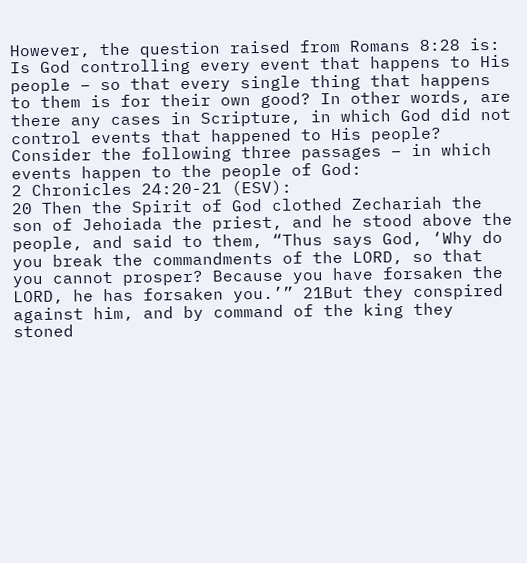However, the question raised from Romans 8:28 is: Is God controlling every event that happens to His people – so that every single thing that happens to them is for their own good? In other words, are there any cases in Scripture, in which God did not control events that happened to His people?
Consider the following three passages – in which events happen to the people of God:
2 Chronicles 24:20-21 (ESV):
20 Then the Spirit of God clothed Zechariah the son of Jehoiada the priest, and he stood above the people, and said to them, “Thus says God, ‘Why do you break the commandments of the LORD, so that you cannot prosper? Because you have forsaken the LORD, he has forsaken you.’” 21But they conspired against him, and by command of the king they stoned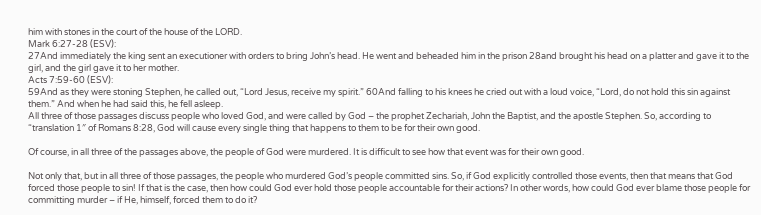him with stones in the court of the house of the LORD.
Mark 6:27-28 (ESV):
27And immediately the king sent an executioner with orders to bring John’s head. He went and beheaded him in the prison 28and brought his head on a platter and gave it to the girl, and the girl gave it to her mother.
Acts 7:59-60 (ESV):
59And as they were stoning Stephen, he called out, “Lord Jesus, receive my spirit.” 60And falling to his knees he cried out with a loud voice, “Lord, do not hold this sin against them.” And when he had said this, he fell asleep.
All three of those passages discuss people who loved God, and were called by God – the prophet Zechariah, John the Baptist, and the apostle Stephen. So, according to “translation 1″ of Romans 8:28, God will cause every single thing that happens to them to be for their own good.

Of course, in all three of the passages above, the people of God were murdered. It is difficult to see how that event was for their own good.

Not only that, but in all three of those passages, the people who murdered God’s people committed sins. So, if God explicitly controlled those events, then that means that God forced those people to sin! If that is the case, then how could God ever hold those people accountable for their actions? In other words, how could God ever blame those people for committing murder – if He, himself, forced them to do it?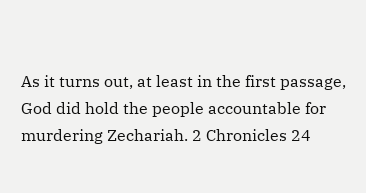As it turns out, at least in the first passage, God did hold the people accountable for murdering Zechariah. 2 Chronicles 24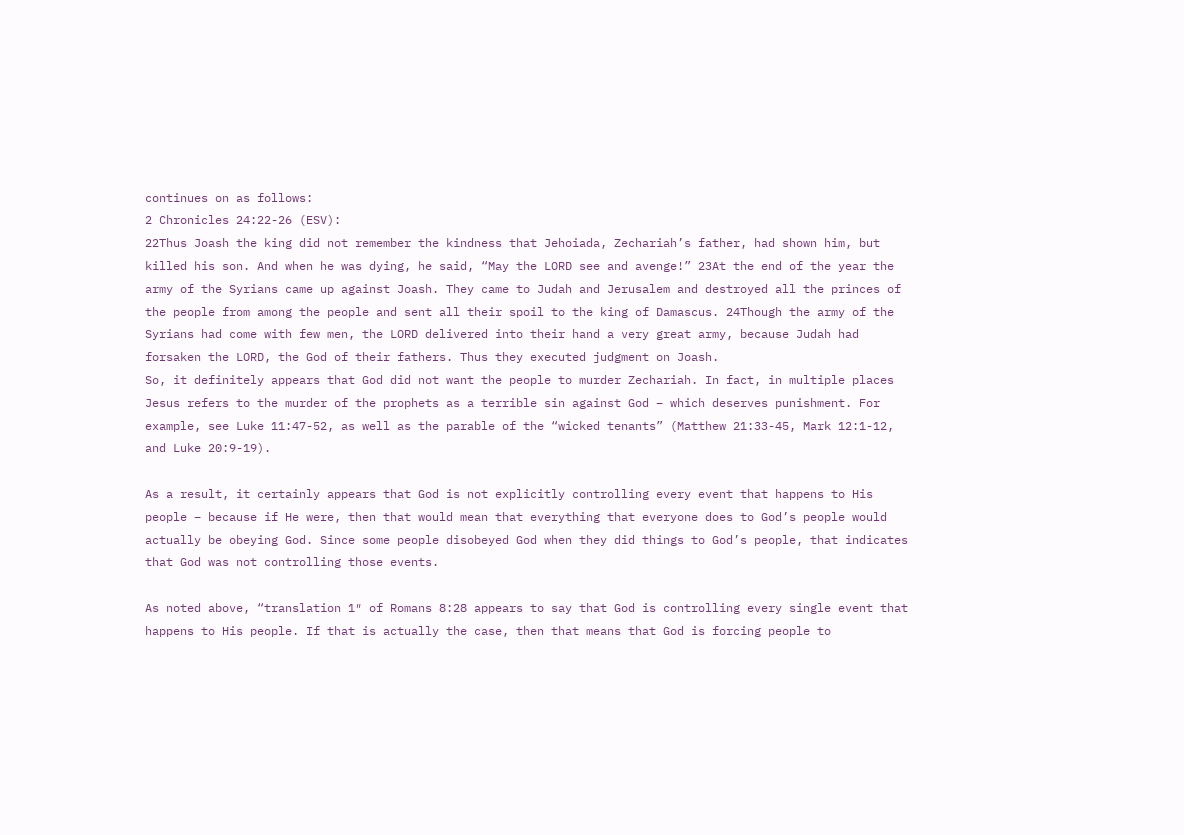continues on as follows:
2 Chronicles 24:22-26 (ESV):
22Thus Joash the king did not remember the kindness that Jehoiada, Zechariah’s father, had shown him, but killed his son. And when he was dying, he said, “May the LORD see and avenge!” 23At the end of the year the army of the Syrians came up against Joash. They came to Judah and Jerusalem and destroyed all the princes of the people from among the people and sent all their spoil to the king of Damascus. 24Though the army of the Syrians had come with few men, the LORD delivered into their hand a very great army, because Judah had forsaken the LORD, the God of their fathers. Thus they executed judgment on Joash.
So, it definitely appears that God did not want the people to murder Zechariah. In fact, in multiple places Jesus refers to the murder of the prophets as a terrible sin against God – which deserves punishment. For example, see Luke 11:47-52, as well as the parable of the “wicked tenants” (Matthew 21:33-45, Mark 12:1-12, and Luke 20:9-19).

As a result, it certainly appears that God is not explicitly controlling every event that happens to His people – because if He were, then that would mean that everything that everyone does to God’s people would actually be obeying God. Since some people disobeyed God when they did things to God’s people, that indicates that God was not controlling those events.

As noted above, “translation 1″ of Romans 8:28 appears to say that God is controlling every single event that happens to His people. If that is actually the case, then that means that God is forcing people to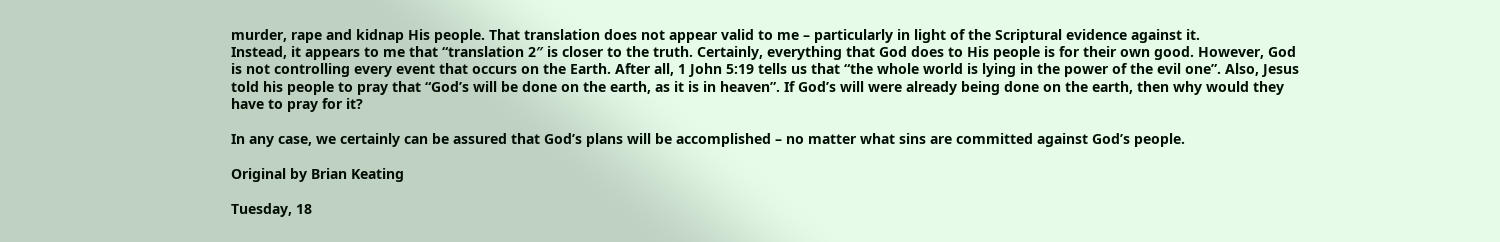murder, rape and kidnap His people. That translation does not appear valid to me – particularly in light of the Scriptural evidence against it.
Instead, it appears to me that “translation 2″ is closer to the truth. Certainly, everything that God does to His people is for their own good. However, God is not controlling every event that occurs on the Earth. After all, 1 John 5:19 tells us that “the whole world is lying in the power of the evil one”. Also, Jesus told his people to pray that “God’s will be done on the earth, as it is in heaven”. If God’s will were already being done on the earth, then why would they have to pray for it?

In any case, we certainly can be assured that God’s plans will be accomplished – no matter what sins are committed against God’s people.

Original by Brian Keating

Tuesday, 18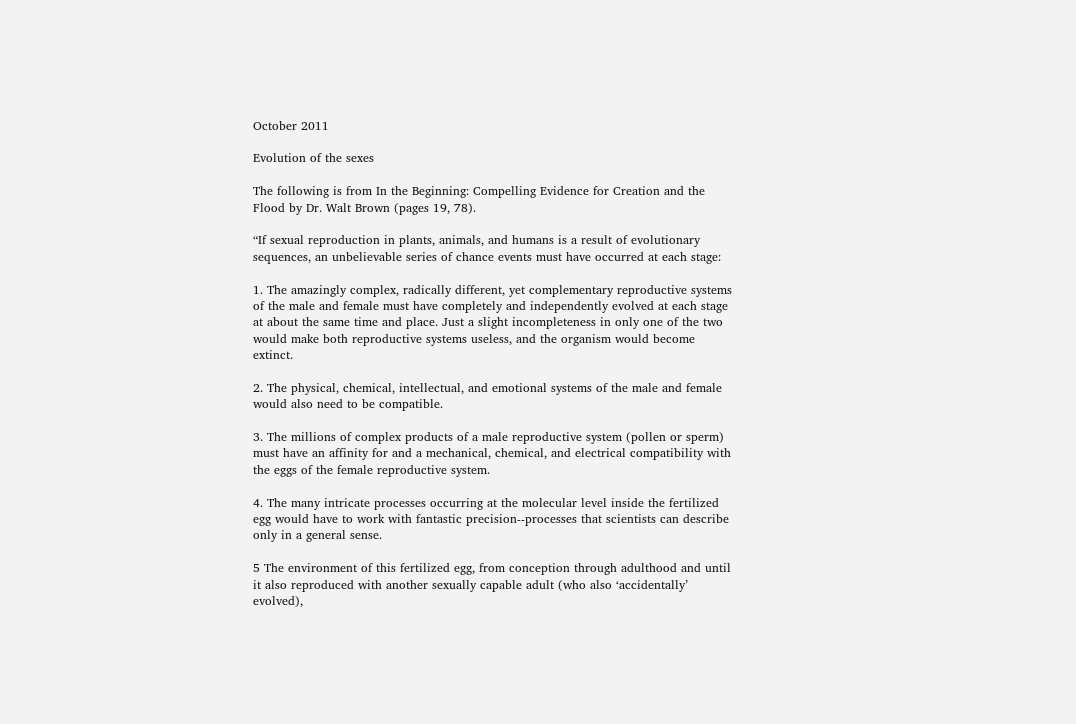October 2011

Evolution of the sexes

The following is from In the Beginning: Compelling Evidence for Creation and the Flood by Dr. Walt Brown (pages 19, 78).

“If sexual reproduction in plants, animals, and humans is a result of evolutionary sequences, an unbelievable series of chance events must have occurred at each stage:

1. The amazingly complex, radically different, yet complementary reproductive systems of the male and female must have completely and independently evolved at each stage at about the same time and place. Just a slight incompleteness in only one of the two would make both reproductive systems useless, and the organism would become extinct.

2. The physical, chemical, intellectual, and emotional systems of the male and female would also need to be compatible.

3. The millions of complex products of a male reproductive system (pollen or sperm) must have an affinity for and a mechanical, chemical, and electrical compatibility with the eggs of the female reproductive system.

4. The many intricate processes occurring at the molecular level inside the fertilized egg would have to work with fantastic precision--processes that scientists can describe only in a general sense.

5 The environment of this fertilized egg, from conception through adulthood and until it also reproduced with another sexually capable adult (who also ‘accidentally’ evolved),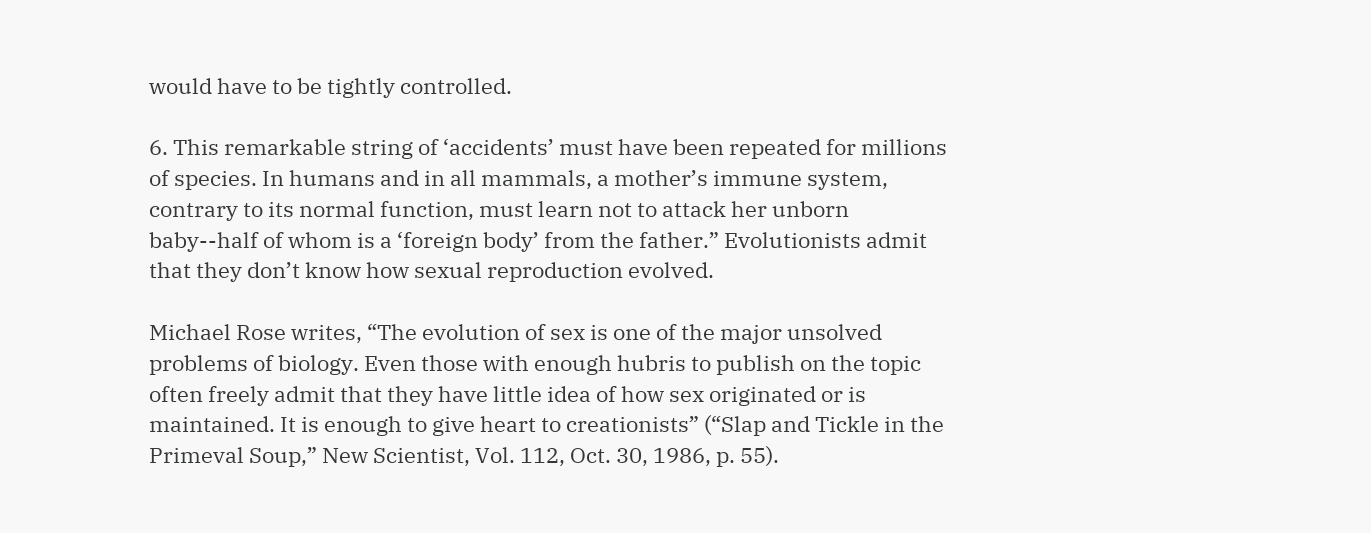would have to be tightly controlled.

6. This remarkable string of ‘accidents’ must have been repeated for millions of species. In humans and in all mammals, a mother’s immune system, contrary to its normal function, must learn not to attack her unborn baby--half of whom is a ‘foreign body’ from the father.” Evolutionists admit that they don’t know how sexual reproduction evolved.

Michael Rose writes, “The evolution of sex is one of the major unsolved problems of biology. Even those with enough hubris to publish on the topic often freely admit that they have little idea of how sex originated or is maintained. It is enough to give heart to creationists” (“Slap and Tickle in the Primeval Soup,” New Scientist, Vol. 112, Oct. 30, 1986, p. 55).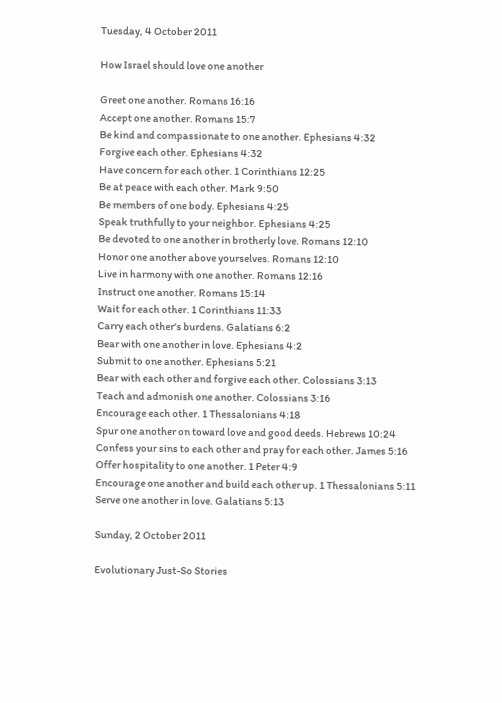Tuesday, 4 October 2011

How Israel should love one another

Greet one another. Romans 16:16
Accept one another. Romans 15:7
Be kind and compassionate to one another. Ephesians 4:32
Forgive each other. Ephesians 4:32
Have concern for each other. 1 Corinthians 12:25
Be at peace with each other. Mark 9:50
Be members of one body. Ephesians 4:25
Speak truthfully to your neighbor. Ephesians 4:25
Be devoted to one another in brotherly love. Romans 12:10
Honor one another above yourselves. Romans 12:10
Live in harmony with one another. Romans 12:16
Instruct one another. Romans 15:14
Wait for each other. 1 Corinthians 11:33
Carry each other's burdens. Galatians 6:2
Bear with one another in love. Ephesians 4:2
Submit to one another. Ephesians 5:21
Bear with each other and forgive each other. Colossians 3:13
Teach and admonish one another. Colossians 3:16
Encourage each other. 1 Thessalonians 4:18
Spur one another on toward love and good deeds. Hebrews 10:24
Confess your sins to each other and pray for each other. James 5:16
Offer hospitality to one another. 1 Peter 4:9
Encourage one another and build each other up. 1 Thessalonians 5:11
Serve one another in love. Galatians 5:13

Sunday, 2 October 2011

Evolutionary Just-So Stories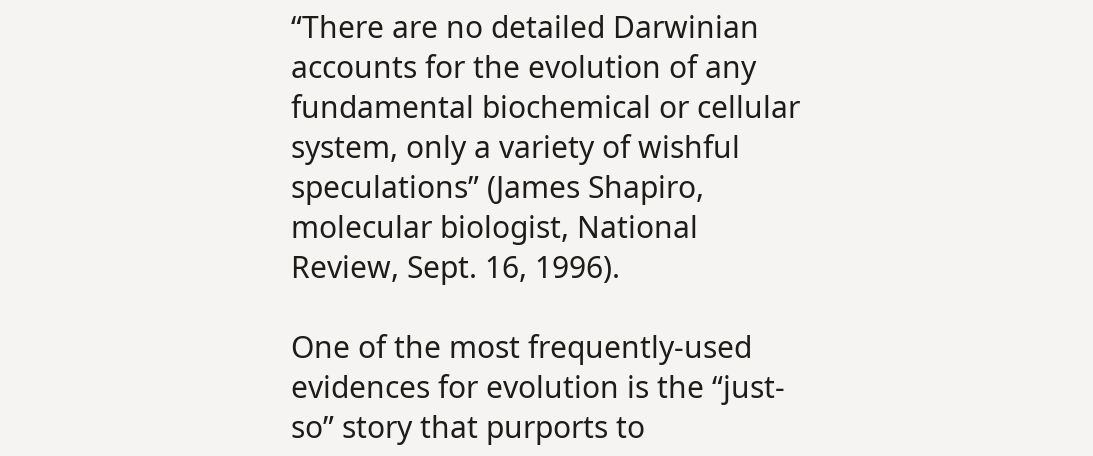“There are no detailed Darwinian accounts for the evolution of any fundamental biochemical or cellular system, only a variety of wishful speculations” (James Shapiro, molecular biologist, National Review, Sept. 16, 1996).

One of the most frequently-used evidences for evolution is the “just-so” story that purports to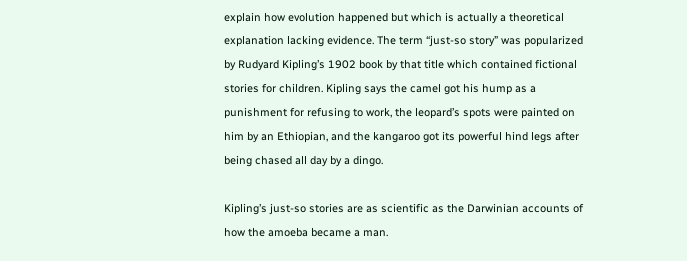explain how evolution happened but which is actually a theoretical explanation lacking evidence. The term “just-so story” was popularized by Rudyard Kipling’s 1902 book by that title which contained fictional stories for children. Kipling says the camel got his hump as a punishment for refusing to work, the leopard’s spots were painted on him by an Ethiopian, and the kangaroo got its powerful hind legs after being chased all day by a dingo.

Kipling’s just-so stories are as scientific as the Darwinian accounts of how the amoeba became a man.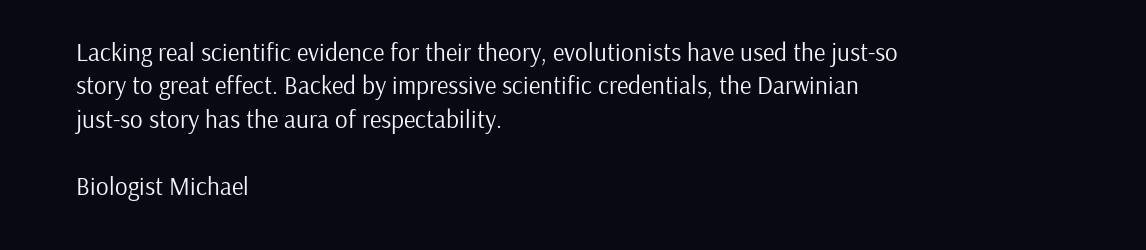Lacking real scientific evidence for their theory, evolutionists have used the just-so story to great effect. Backed by impressive scientific credentials, the Darwinian just-so story has the aura of respectability.

Biologist Michael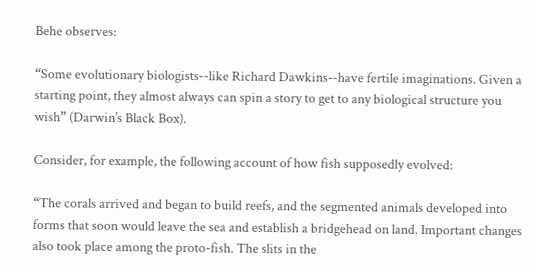Behe observes:

“Some evolutionary biologists--like Richard Dawkins--have fertile imaginations. Given a starting point, they almost always can spin a story to get to any biological structure you wish” (Darwin’s Black Box).

Consider, for example, the following account of how fish supposedly evolved:

“The corals arrived and began to build reefs, and the segmented animals developed into forms that soon would leave the sea and establish a bridgehead on land. Important changes also took place among the proto-fish. The slits in the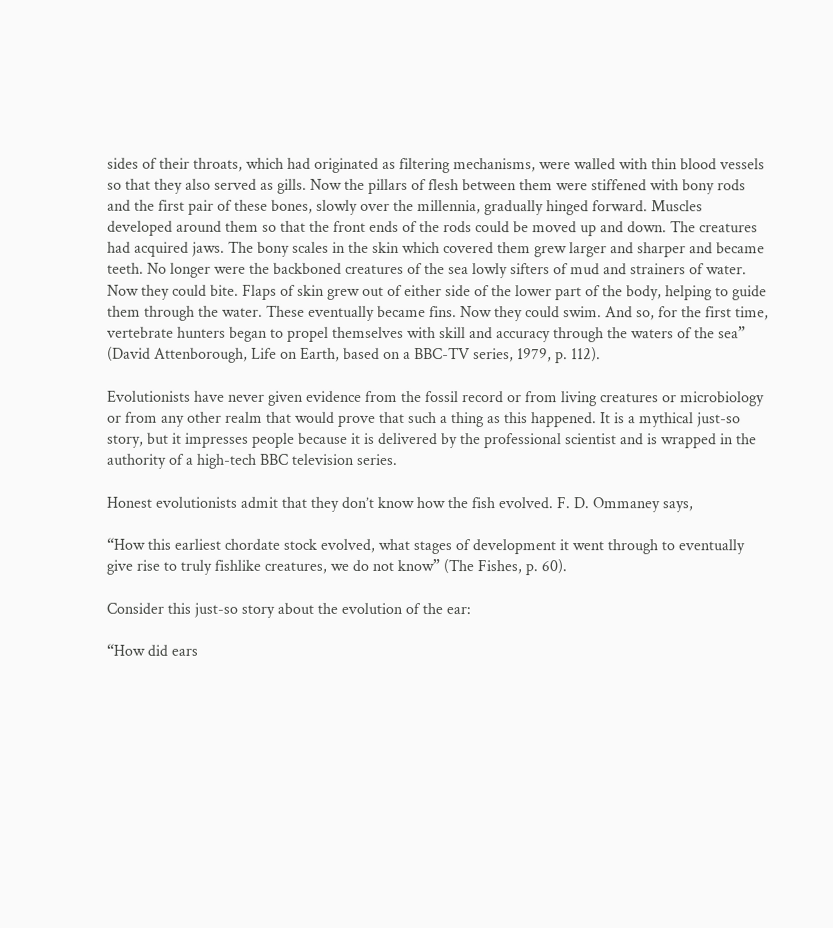sides of their throats, which had originated as filtering mechanisms, were walled with thin blood vessels so that they also served as gills. Now the pillars of flesh between them were stiffened with bony rods and the first pair of these bones, slowly over the millennia, gradually hinged forward. Muscles developed around them so that the front ends of the rods could be moved up and down. The creatures had acquired jaws. The bony scales in the skin which covered them grew larger and sharper and became teeth. No longer were the backboned creatures of the sea lowly sifters of mud and strainers of water. Now they could bite. Flaps of skin grew out of either side of the lower part of the body, helping to guide them through the water. These eventually became fins. Now they could swim. And so, for the first time, vertebrate hunters began to propel themselves with skill and accuracy through the waters of the sea” (David Attenborough, Life on Earth, based on a BBC-TV series, 1979, p. 112).

Evolutionists have never given evidence from the fossil record or from living creatures or microbiology or from any other realm that would prove that such a thing as this happened. It is a mythical just-so story, but it impresses people because it is delivered by the professional scientist and is wrapped in the authority of a high-tech BBC television series.

Honest evolutionists admit that they don’t know how the fish evolved. F. D. Ommaney says,

“How this earliest chordate stock evolved, what stages of development it went through to eventually give rise to truly fishlike creatures, we do not know” (The Fishes, p. 60).

Consider this just-so story about the evolution of the ear:

“How did ears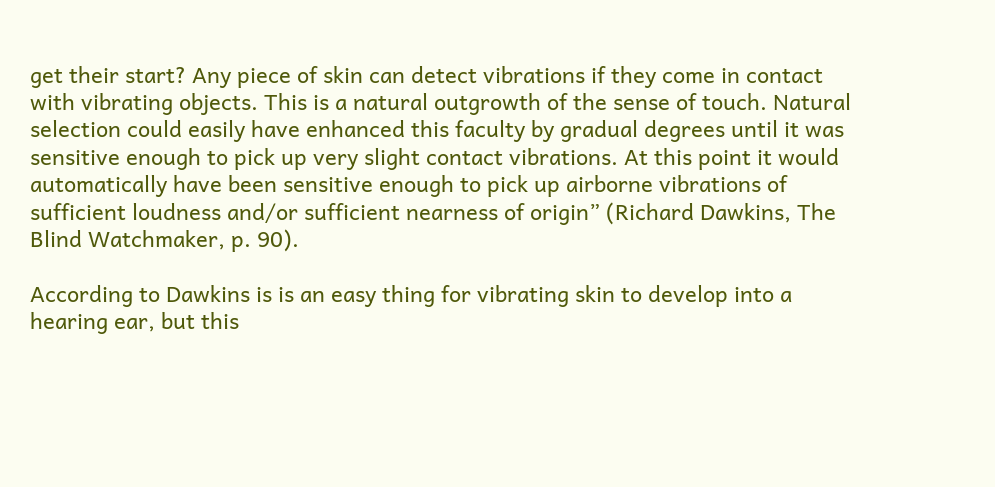get their start? Any piece of skin can detect vibrations if they come in contact with vibrating objects. This is a natural outgrowth of the sense of touch. Natural selection could easily have enhanced this faculty by gradual degrees until it was sensitive enough to pick up very slight contact vibrations. At this point it would automatically have been sensitive enough to pick up airborne vibrations of sufficient loudness and/or sufficient nearness of origin” (Richard Dawkins, The Blind Watchmaker, p. 90).

According to Dawkins is is an easy thing for vibrating skin to develop into a hearing ear, but this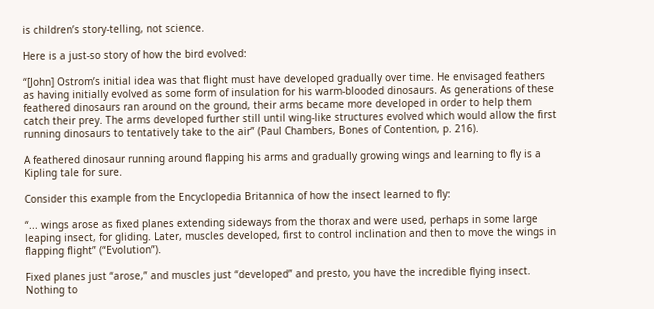is children’s story-telling, not science.

Here is a just-so story of how the bird evolved:

“[John] Ostrom’s initial idea was that flight must have developed gradually over time. He envisaged feathers as having initially evolved as some form of insulation for his warm-blooded dinosaurs. As generations of these feathered dinosaurs ran around on the ground, their arms became more developed in order to help them catch their prey. The arms developed further still until wing-like structures evolved which would allow the first running dinosaurs to tentatively take to the air” (Paul Chambers, Bones of Contention, p. 216).

A feathered dinosaur running around flapping his arms and gradually growing wings and learning to fly is a Kipling tale for sure.

Consider this example from the Encyclopedia Britannica of how the insect learned to fly:

“... wings arose as fixed planes extending sideways from the thorax and were used, perhaps in some large leaping insect, for gliding. Later, muscles developed, first to control inclination and then to move the wings in flapping flight” (“Evolution”).

Fixed planes just “arose,” and muscles just “developed” and presto, you have the incredible flying insect. Nothing to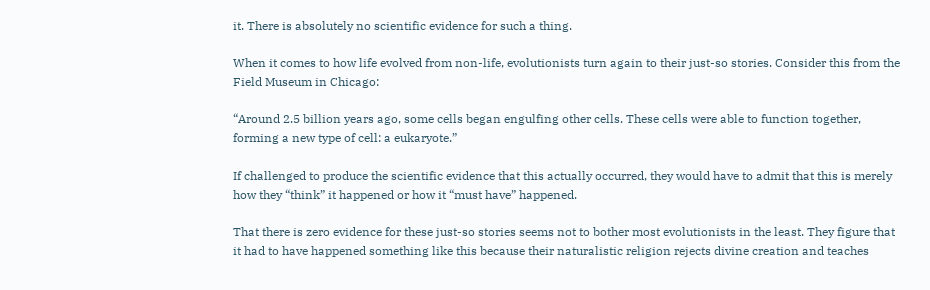it. There is absolutely no scientific evidence for such a thing.

When it comes to how life evolved from non-life, evolutionists turn again to their just-so stories. Consider this from the Field Museum in Chicago:

“Around 2.5 billion years ago, some cells began engulfing other cells. These cells were able to function together, forming a new type of cell: a eukaryote.”

If challenged to produce the scientific evidence that this actually occurred, they would have to admit that this is merely how they “think” it happened or how it “must have” happened.

That there is zero evidence for these just-so stories seems not to bother most evolutionists in the least. They figure that it had to have happened something like this because their naturalistic religion rejects divine creation and teaches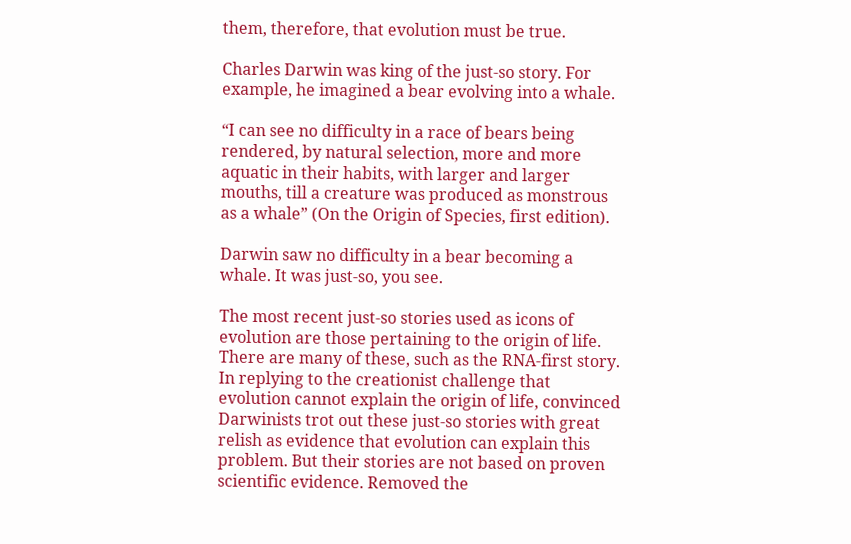them, therefore, that evolution must be true.

Charles Darwin was king of the just-so story. For example, he imagined a bear evolving into a whale.

“I can see no difficulty in a race of bears being rendered, by natural selection, more and more aquatic in their habits, with larger and larger mouths, till a creature was produced as monstrous as a whale” (On the Origin of Species, first edition).

Darwin saw no difficulty in a bear becoming a whale. It was just-so, you see.

The most recent just-so stories used as icons of evolution are those pertaining to the origin of life. There are many of these, such as the RNA-first story. In replying to the creationist challenge that evolution cannot explain the origin of life, convinced Darwinists trot out these just-so stories with great relish as evidence that evolution can explain this problem. But their stories are not based on proven scientific evidence. Removed the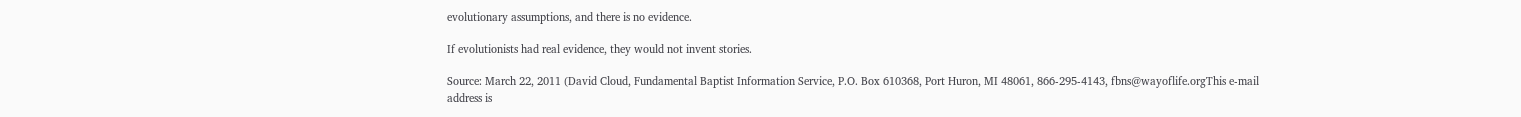evolutionary assumptions, and there is no evidence.

If evolutionists had real evidence, they would not invent stories.

Source: March 22, 2011 (David Cloud, Fundamental Baptist Information Service, P.O. Box 610368, Port Huron, MI 48061, 866-295-4143, fbns@wayoflife.orgThis e-mail address is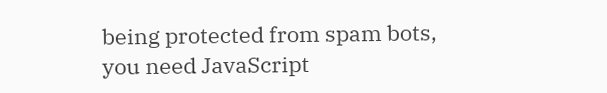being protected from spam bots, you need JavaScript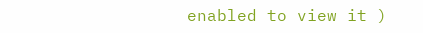enabled to view it )